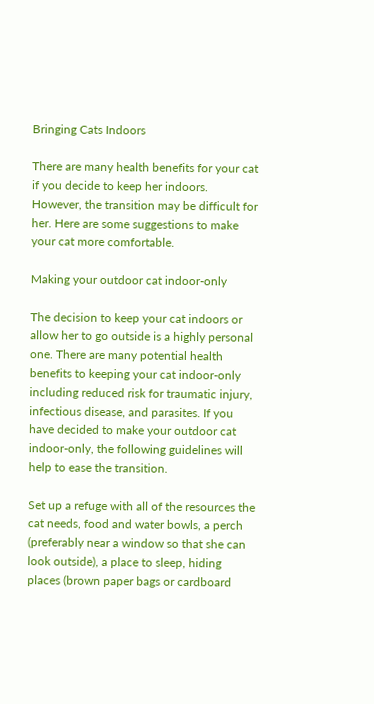Bringing Cats Indoors

There are many health benefits for your cat if you decide to keep her indoors. However, the transition may be difficult for her. Here are some suggestions to make your cat more comfortable.

Making your outdoor cat indoor-only

The decision to keep your cat indoors or allow her to go outside is a highly personal one. There are many potential health benefits to keeping your cat indoor-only including reduced risk for traumatic injury, infectious disease, and parasites. If you have decided to make your outdoor cat indoor-only, the following guidelines will help to ease the transition.

Set up a refuge with all of the resources the cat needs, food and water bowls, a perch (preferably near a window so that she can look outside), a place to sleep, hiding places (brown paper bags or cardboard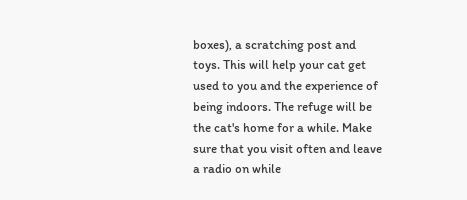boxes), a scratching post and toys. This will help your cat get used to you and the experience of being indoors. The refuge will be the cat's home for a while. Make sure that you visit often and leave a radio on while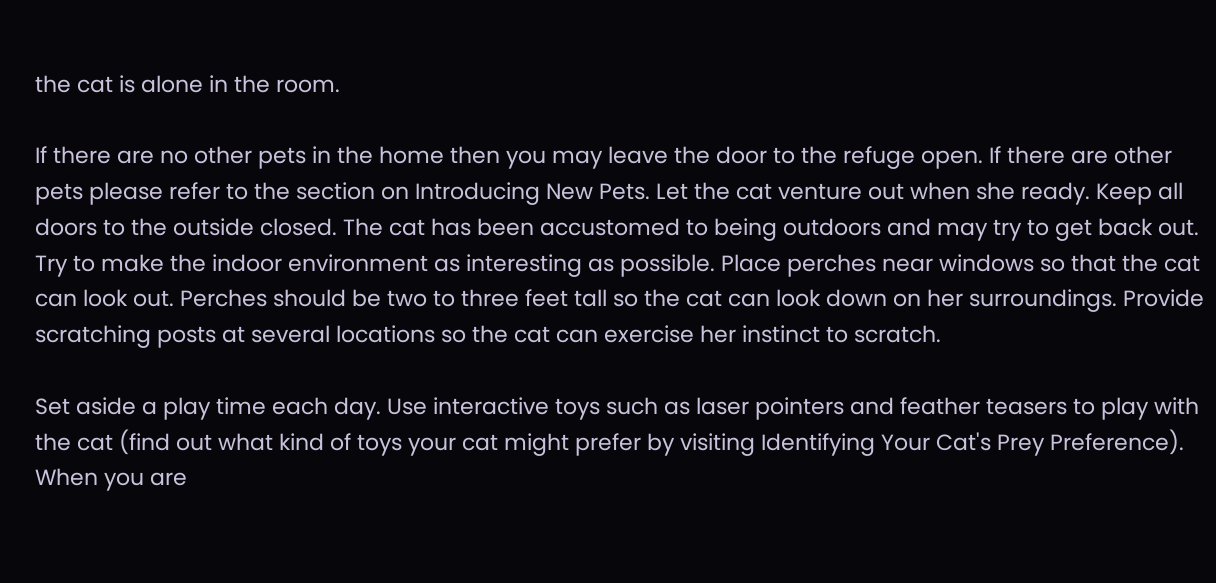the cat is alone in the room.

If there are no other pets in the home then you may leave the door to the refuge open. If there are other pets please refer to the section on Introducing New Pets. Let the cat venture out when she ready. Keep all doors to the outside closed. The cat has been accustomed to being outdoors and may try to get back out. Try to make the indoor environment as interesting as possible. Place perches near windows so that the cat can look out. Perches should be two to three feet tall so the cat can look down on her surroundings. Provide scratching posts at several locations so the cat can exercise her instinct to scratch.

Set aside a play time each day. Use interactive toys such as laser pointers and feather teasers to play with the cat (find out what kind of toys your cat might prefer by visiting Identifying Your Cat's Prey Preference). When you are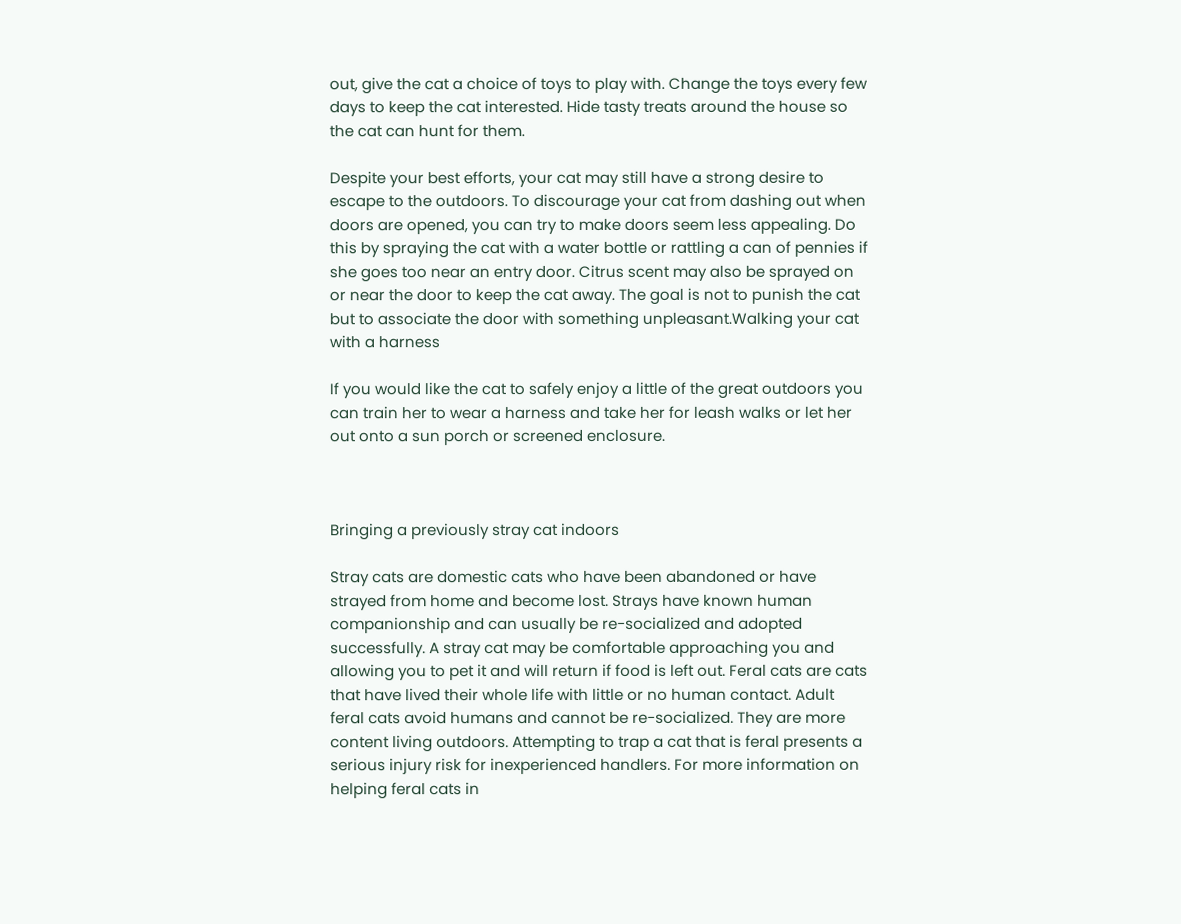out, give the cat a choice of toys to play with. Change the toys every few days to keep the cat interested. Hide tasty treats around the house so the cat can hunt for them.

Despite your best efforts, your cat may still have a strong desire to escape to the outdoors. To discourage your cat from dashing out when doors are opened, you can try to make doors seem less appealing. Do this by spraying the cat with a water bottle or rattling a can of pennies if she goes too near an entry door. Citrus scent may also be sprayed on or near the door to keep the cat away. The goal is not to punish the cat but to associate the door with something unpleasant.Walking your cat with a harness

If you would like the cat to safely enjoy a little of the great outdoors you can train her to wear a harness and take her for leash walks or let her out onto a sun porch or screened enclosure.



Bringing a previously stray cat indoors

Stray cats are domestic cats who have been abandoned or have strayed from home and become lost. Strays have known human companionship and can usually be re-socialized and adopted successfully. A stray cat may be comfortable approaching you and allowing you to pet it and will return if food is left out. Feral cats are cats that have lived their whole life with little or no human contact. Adult feral cats avoid humans and cannot be re-socialized. They are more content living outdoors. Attempting to trap a cat that is feral presents a serious injury risk for inexperienced handlers. For more information on helping feral cats in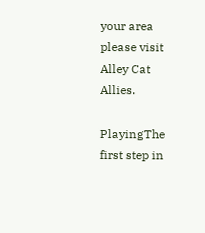your area please visit Alley Cat Allies.

PlayingThe first step in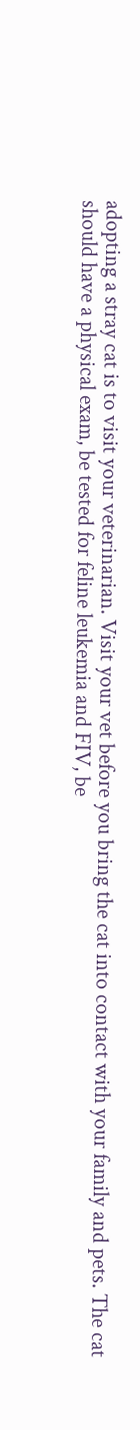adopting a stray cat is to visit your veterinarian. Visit your vet before you bring the cat into contact with your family and pets. The cat should have a physical exam, be tested for feline leukemia and FIV, be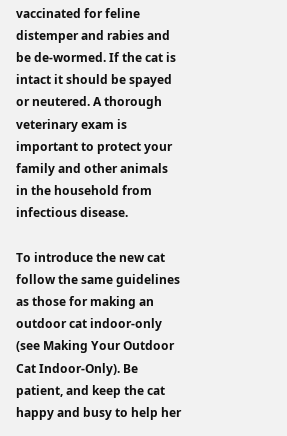vaccinated for feline distemper and rabies and be de-wormed. If the cat is intact it should be spayed or neutered. A thorough veterinary exam is important to protect your family and other animals in the household from infectious disease.

To introduce the new cat follow the same guidelines as those for making an outdoor cat indoor-only (see Making Your Outdoor Cat Indoor-Only). Be patient, and keep the cat happy and busy to help her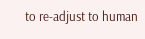to re-adjust to human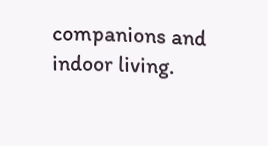companions and indoor living.